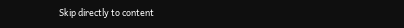Skip directly to content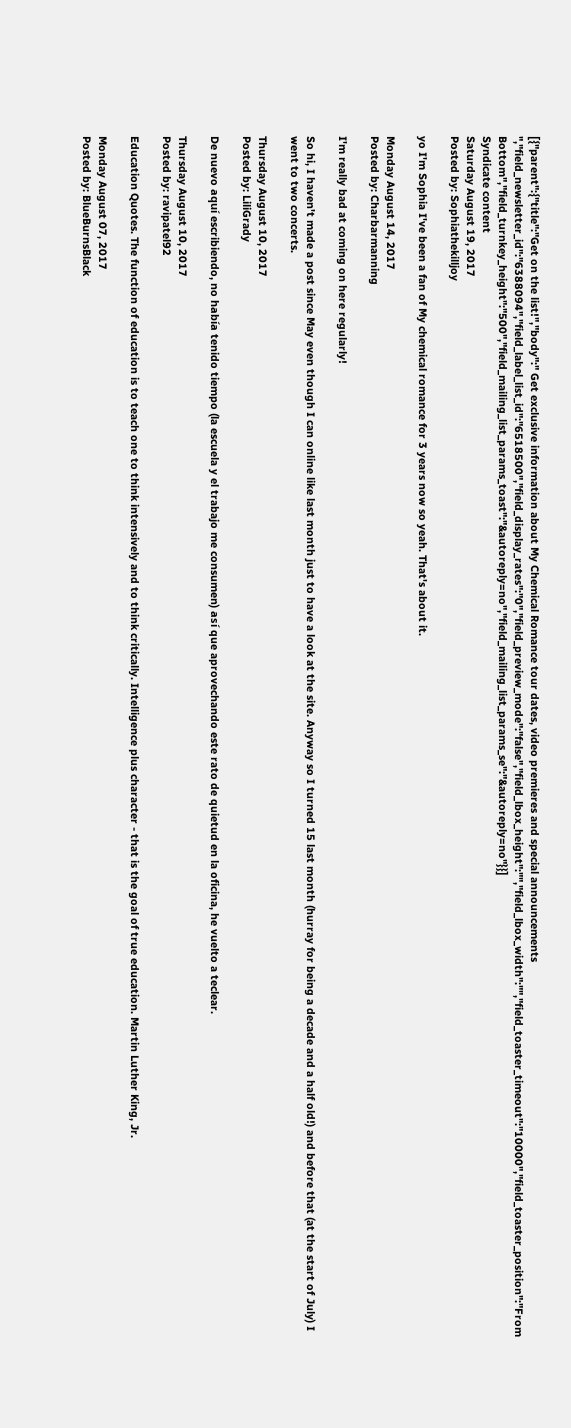[{"parent":{"title":"Get on the list!","body":" Get exclusive information about My Chemical Romance tour dates, video premieres and special announcements ","field_newsletter_id":"6388094","field_label_list_id":"6518500","field_display_rates":"0","field_preview_mode":"false","field_lbox_height":"","field_lbox_width":"","field_toaster_timeout":"10000","field_toaster_position":"From Bottom","field_turnkey_height":"500","field_mailing_list_params_toast":"&autoreply=no","field_mailing_list_params_se":"&autoreply=no"}}]
Syndicate content
Saturday August 19, 2017
Posted by: Sophiathekilljoy

yo I'm Sophia I've been a fan of My chemical romance for 3 years now so yeah. That's about it.

Monday August 14, 2017
Posted by: Charbarmanning

I'm really bad at coming on here regularly!

So hi, I haven't made a post since May even though I can online like last month just to have a look at the site. Anyway so I turned 15 last month (hurray for being a decade and a half old!) and before that (at the start of July) I went to two concerts.

Thursday August 10, 2017
Posted by: LiliGrady

De nuevo aquí escribiendo, no había tenido tiempo (la escuela y el trabajo me consumen) así que aprovechando este rato de quietud en la oficina, he vuelto a teclear.

Thursday August 10, 2017
Posted by: ravipatel92

Education Quotes. The function of education is to teach one to think intensively and to think critically. Intelligence plus character - that is the goal of true education. Martin Luther King, Jr.

Monday August 07, 2017
Posted by: BlueBurnsBlack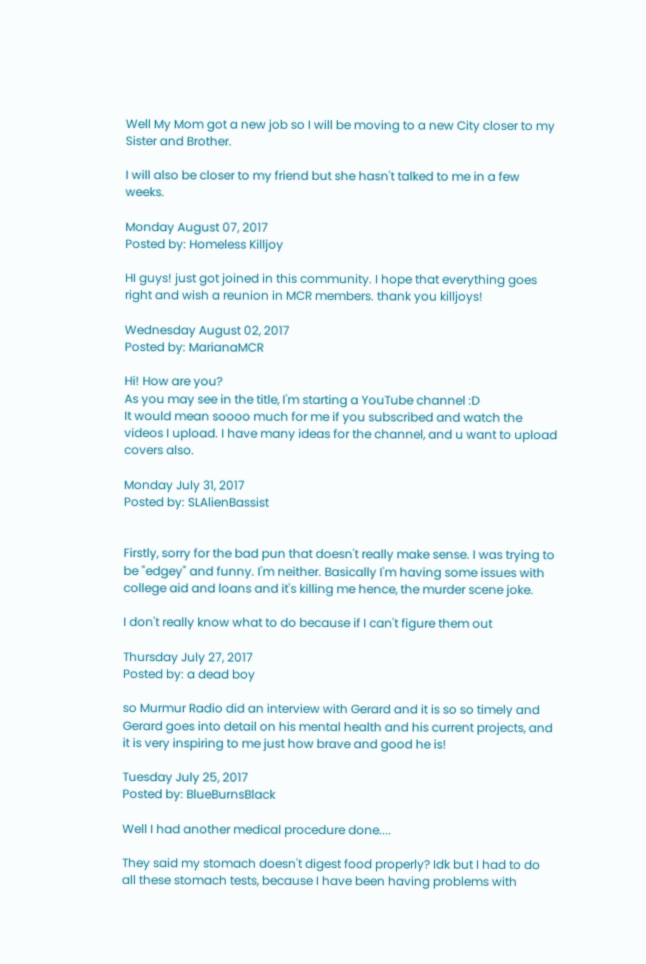Well My Mom got a new job so I will be moving to a new City closer to my Sister and Brother.

I will also be closer to my friend but she hasn't talked to me in a few weeks.

Monday August 07, 2017
Posted by: Homeless Killjoy

HI guys! just got joined in this community. I hope that everything goes right and wish a reunion in MCR members. thank you killjoys!

Wednesday August 02, 2017
Posted by: MarianaMCR

Hi! How are you?
As you may see in the title, I'm starting a YouTube channel :D
It would mean soooo much for me if you subscribed and watch the videos I upload. I have many ideas for the channel, and u want to upload covers also.

Monday July 31, 2017
Posted by: SLAlienBassist


Firstly, sorry for the bad pun that doesn't really make sense. I was trying to be "edgey" and funny. I'm neither. Basically I'm having some issues with college aid and loans and it's killing me hence, the murder scene joke.

I don't really know what to do because if I can't figure them out

Thursday July 27, 2017
Posted by: a dead boy

so Murmur Radio did an interview with Gerard and it is so so timely and Gerard goes into detail on his mental health and his current projects, and it is very inspiring to me just how brave and good he is!

Tuesday July 25, 2017
Posted by: BlueBurnsBlack

Well I had another medical procedure done....

They said my stomach doesn't digest food properly? Idk but I had to do all these stomach tests, because I have been having problems with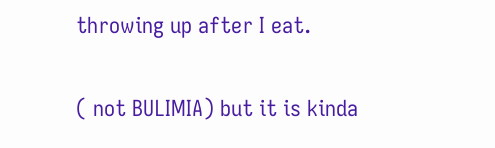throwing up after I eat.

( not BULIMIA) but it is kinda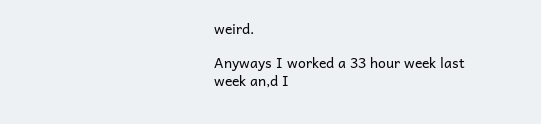weird.

Anyways I worked a 33 hour week last week an,d I